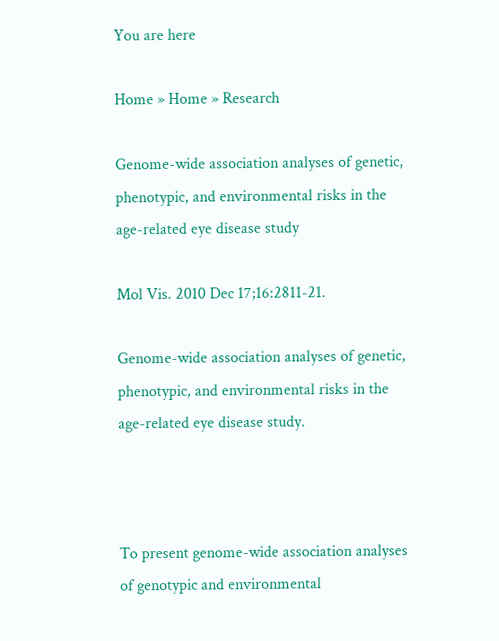You are here

Home » Home » Research

Genome-wide association analyses of genetic, phenotypic, and environmental risks in the age-related eye disease study

Mol Vis. 2010 Dec 17;16:2811-21.

Genome-wide association analyses of genetic, phenotypic, and environmental risks in the age-related eye disease study.



To present genome-wide association analyses of genotypic and environmental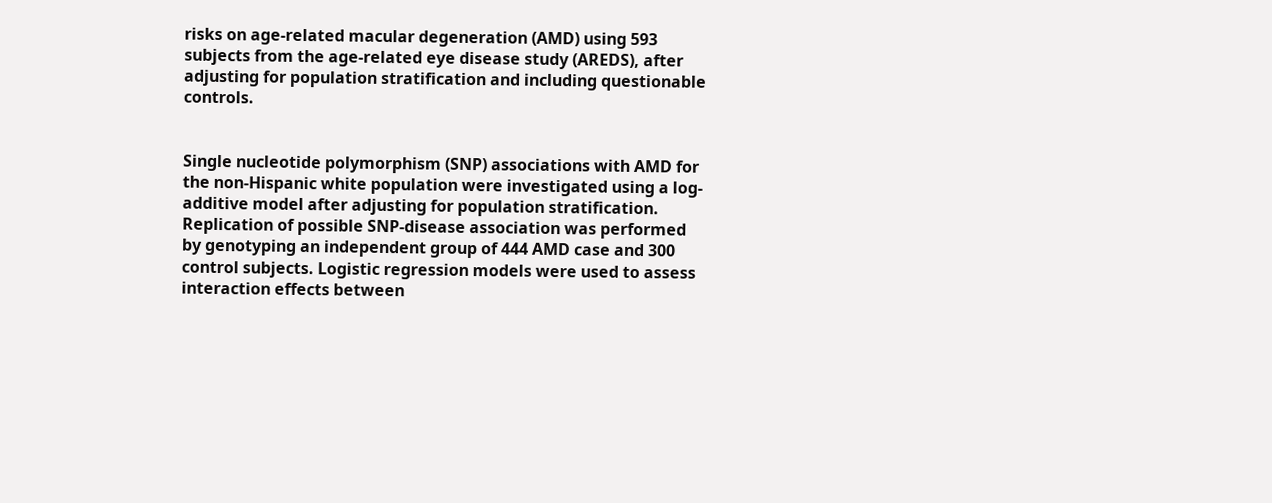risks on age-related macular degeneration (AMD) using 593 subjects from the age-related eye disease study (AREDS), after adjusting for population stratification and including questionable controls.


Single nucleotide polymorphism (SNP) associations with AMD for the non-Hispanic white population were investigated using a log-additive model after adjusting for population stratification. Replication of possible SNP-disease association was performed by genotyping an independent group of 444 AMD case and 300 control subjects. Logistic regression models were used to assess interaction effects between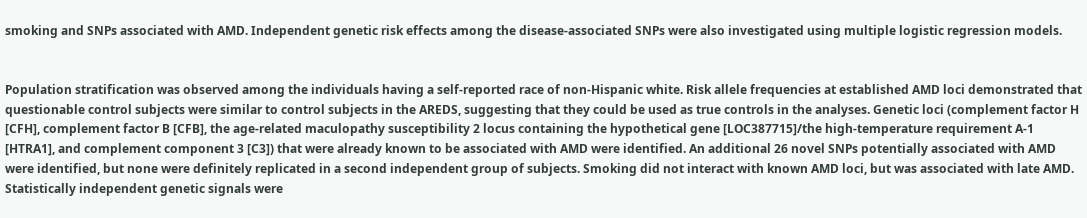smoking and SNPs associated with AMD. Independent genetic risk effects among the disease-associated SNPs were also investigated using multiple logistic regression models.


Population stratification was observed among the individuals having a self-reported race of non-Hispanic white. Risk allele frequencies at established AMD loci demonstrated that questionable control subjects were similar to control subjects in the AREDS, suggesting that they could be used as true controls in the analyses. Genetic loci (complement factor H [CFH], complement factor B [CFB], the age-related maculopathy susceptibility 2 locus containing the hypothetical gene [LOC387715]/the high-temperature requirement A-1 [HTRA1], and complement component 3 [C3]) that were already known to be associated with AMD were identified. An additional 26 novel SNPs potentially associated with AMD were identified, but none were definitely replicated in a second independent group of subjects. Smoking did not interact with known AMD loci, but was associated with late AMD. Statistically independent genetic signals were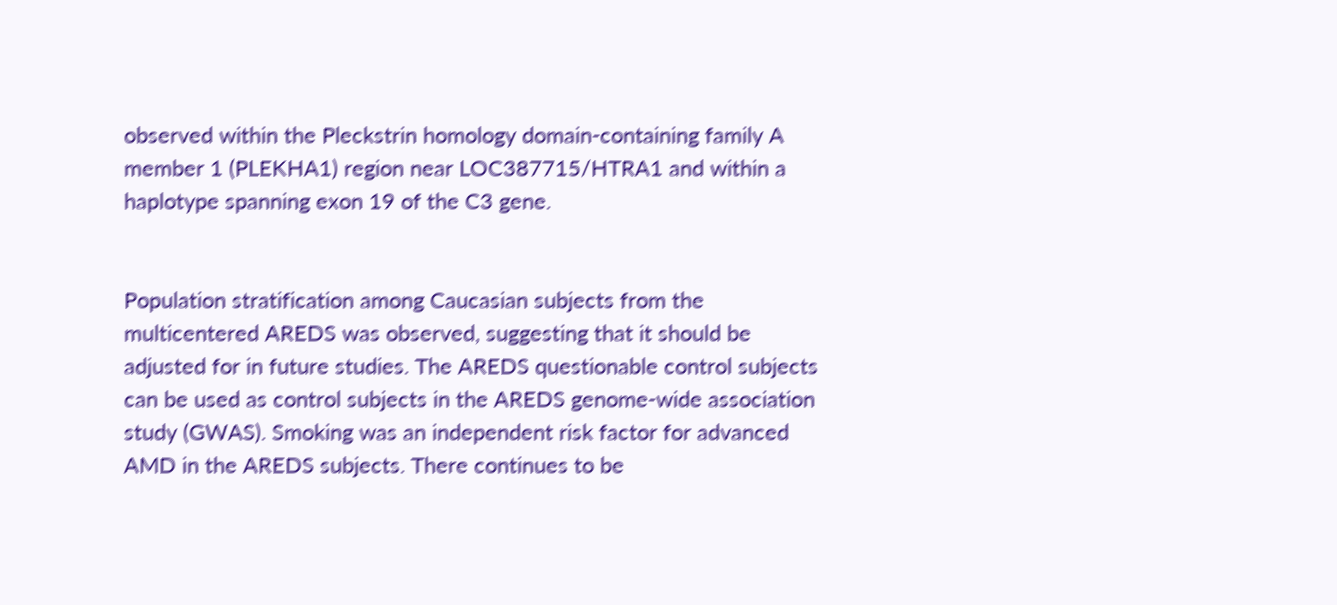observed within the Pleckstrin homology domain-containing family A member 1 (PLEKHA1) region near LOC387715/HTRA1 and within a haplotype spanning exon 19 of the C3 gene.


Population stratification among Caucasian subjects from the multicentered AREDS was observed, suggesting that it should be adjusted for in future studies. The AREDS questionable control subjects can be used as control subjects in the AREDS genome-wide association study (GWAS). Smoking was an independent risk factor for advanced AMD in the AREDS subjects. There continues to be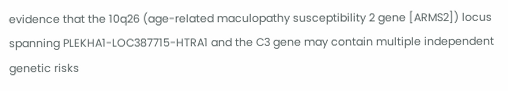evidence that the 10q26 (age-related maculopathy susceptibility 2 gene [ARMS2]) locus spanning PLEKHA1-LOC387715-HTRA1 and the C3 gene may contain multiple independent genetic risks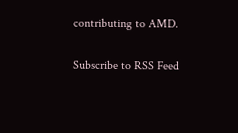contributing to AMD.

Subscribe to RSS Feed